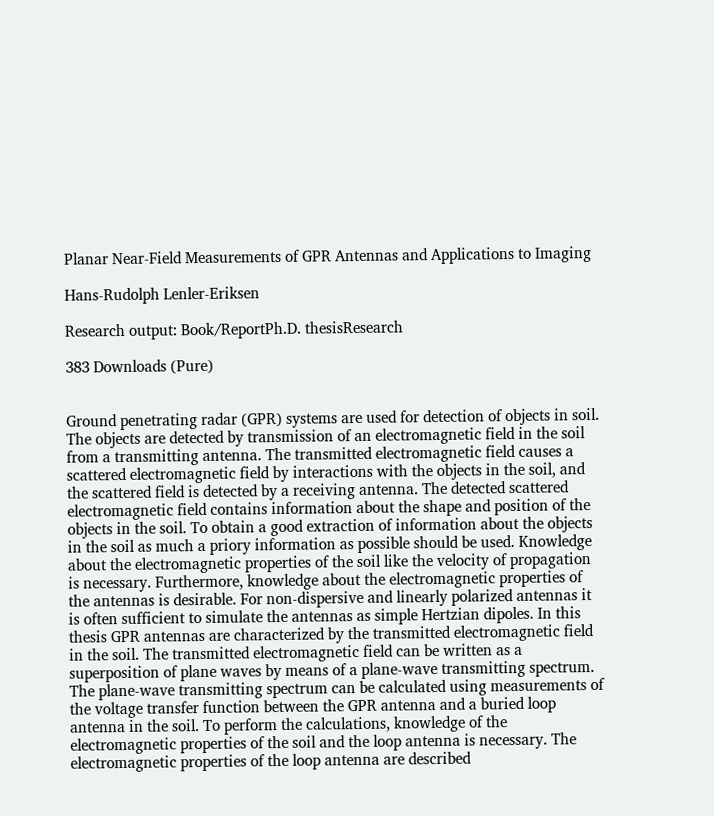Planar Near-Field Measurements of GPR Antennas and Applications to Imaging

Hans-Rudolph Lenler-Eriksen

Research output: Book/ReportPh.D. thesisResearch

383 Downloads (Pure)


Ground penetrating radar (GPR) systems are used for detection of objects in soil. The objects are detected by transmission of an electromagnetic field in the soil from a transmitting antenna. The transmitted electromagnetic field causes a scattered electromagnetic field by interactions with the objects in the soil, and the scattered field is detected by a receiving antenna. The detected scattered electromagnetic field contains information about the shape and position of the objects in the soil. To obtain a good extraction of information about the objects in the soil as much a priory information as possible should be used. Knowledge about the electromagnetic properties of the soil like the velocity of propagation is necessary. Furthermore, knowledge about the electromagnetic properties of the antennas is desirable. For non-dispersive and linearly polarized antennas it is often sufficient to simulate the antennas as simple Hertzian dipoles. In this thesis GPR antennas are characterized by the transmitted electromagnetic field in the soil. The transmitted electromagnetic field can be written as a superposition of plane waves by means of a plane-wave transmitting spectrum. The plane-wave transmitting spectrum can be calculated using measurements of the voltage transfer function between the GPR antenna and a buried loop antenna in the soil. To perform the calculations, knowledge of the electromagnetic properties of the soil and the loop antenna is necessary. The electromagnetic properties of the loop antenna are described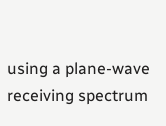using a plane-wave receiving spectrum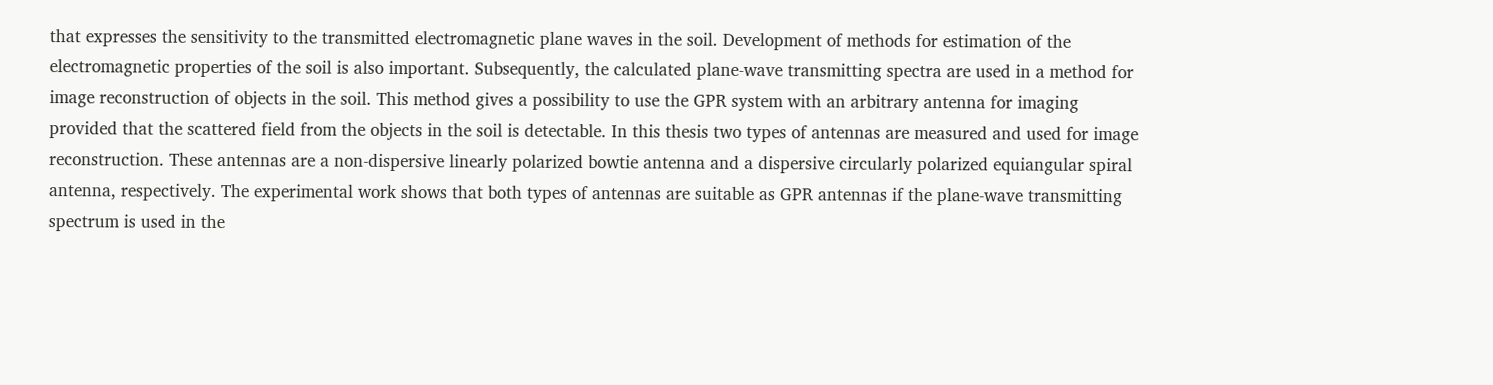that expresses the sensitivity to the transmitted electromagnetic plane waves in the soil. Development of methods for estimation of the electromagnetic properties of the soil is also important. Subsequently, the calculated plane-wave transmitting spectra are used in a method for image reconstruction of objects in the soil. This method gives a possibility to use the GPR system with an arbitrary antenna for imaging provided that the scattered field from the objects in the soil is detectable. In this thesis two types of antennas are measured and used for image reconstruction. These antennas are a non-dispersive linearly polarized bowtie antenna and a dispersive circularly polarized equiangular spiral antenna, respectively. The experimental work shows that both types of antennas are suitable as GPR antennas if the plane-wave transmitting spectrum is used in the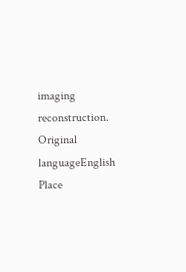imaging reconstruction.
Original languageEnglish
Place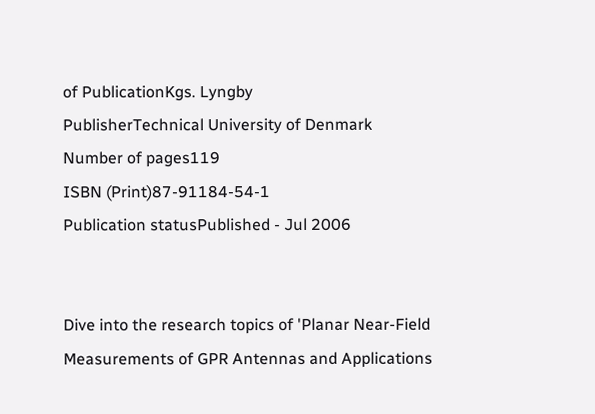of PublicationKgs. Lyngby
PublisherTechnical University of Denmark
Number of pages119
ISBN (Print)87-91184-54-1
Publication statusPublished - Jul 2006


Dive into the research topics of 'Planar Near-Field Measurements of GPR Antennas and Applications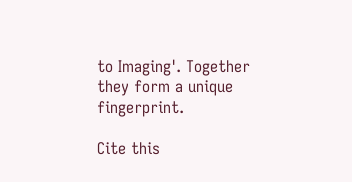to Imaging'. Together they form a unique fingerprint.

Cite this